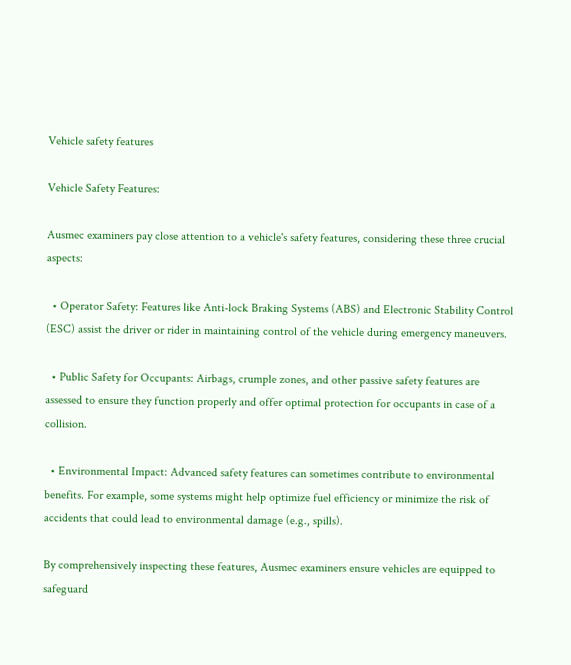Vehicle safety features

Vehicle Safety Features:

Ausmec examiners pay close attention to a vehicle's safety features, considering these three crucial aspects:

  • Operator Safety: Features like Anti-lock Braking Systems (ABS) and Electronic Stability Control (ESC) assist the driver or rider in maintaining control of the vehicle during emergency maneuvers.

  • Public Safety for Occupants: Airbags, crumple zones, and other passive safety features are assessed to ensure they function properly and offer optimal protection for occupants in case of a collision.

  • Environmental Impact: Advanced safety features can sometimes contribute to environmental benefits. For example, some systems might help optimize fuel efficiency or minimize the risk of accidents that could lead to environmental damage (e.g., spills).

By comprehensively inspecting these features, Ausmec examiners ensure vehicles are equipped to safeguard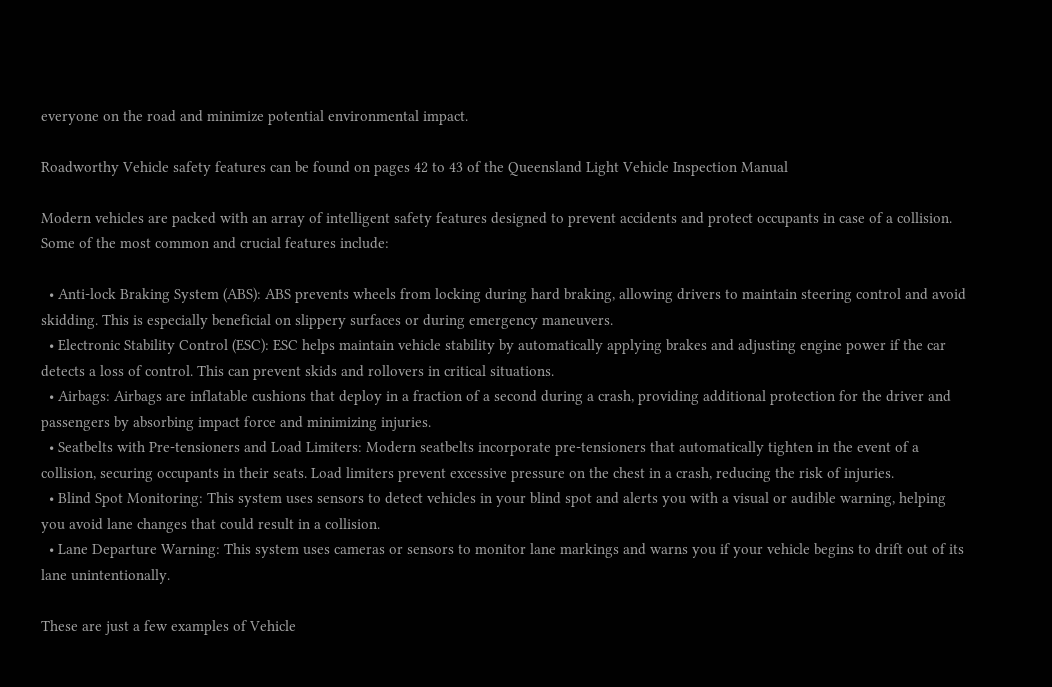everyone on the road and minimize potential environmental impact.

Roadworthy Vehicle safety features can be found on pages 42 to 43 of the Queensland Light Vehicle Inspection Manual

Modern vehicles are packed with an array of intelligent safety features designed to prevent accidents and protect occupants in case of a collision. Some of the most common and crucial features include:

  • Anti-lock Braking System (ABS): ABS prevents wheels from locking during hard braking, allowing drivers to maintain steering control and avoid skidding. This is especially beneficial on slippery surfaces or during emergency maneuvers.
  • Electronic Stability Control (ESC): ESC helps maintain vehicle stability by automatically applying brakes and adjusting engine power if the car detects a loss of control. This can prevent skids and rollovers in critical situations.
  • Airbags: Airbags are inflatable cushions that deploy in a fraction of a second during a crash, providing additional protection for the driver and passengers by absorbing impact force and minimizing injuries.
  • Seatbelts with Pre-tensioners and Load Limiters: Modern seatbelts incorporate pre-tensioners that automatically tighten in the event of a collision, securing occupants in their seats. Load limiters prevent excessive pressure on the chest in a crash, reducing the risk of injuries.
  • Blind Spot Monitoring: This system uses sensors to detect vehicles in your blind spot and alerts you with a visual or audible warning, helping you avoid lane changes that could result in a collision.
  • Lane Departure Warning: This system uses cameras or sensors to monitor lane markings and warns you if your vehicle begins to drift out of its lane unintentionally.

These are just a few examples of Vehicle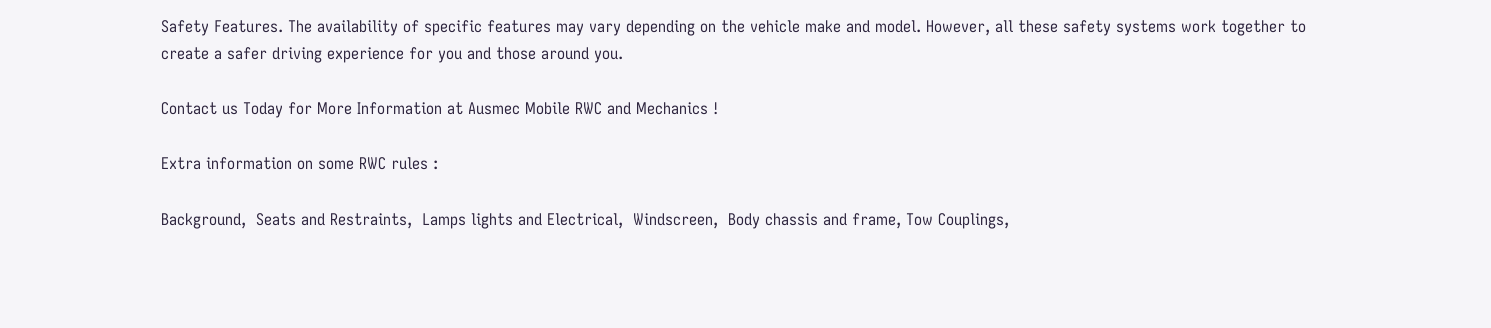Safety Features. The availability of specific features may vary depending on the vehicle make and model. However, all these safety systems work together to create a safer driving experience for you and those around you.

Contact us Today for More Information at Ausmec Mobile RWC and Mechanics !

Extra information on some RWC rules :

Background,  Seats and Restraints,  Lamps lights and Electrical,  Windscreen,  Body chassis and frame, Tow Couplings,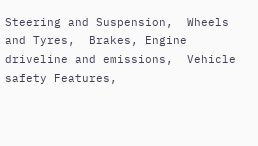Steering and Suspension,  Wheels and Tyres,  Brakes, Engine driveline and emissions,  Vehicle safety Features,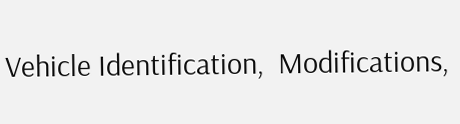Vehicle Identification,  Modifications,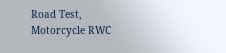Road Test,  Motorcycle RWC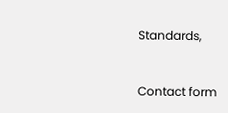Standards,


Contact form